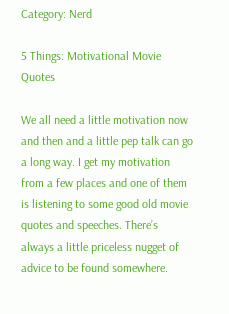Category: Nerd

5 Things: Motivational Movie Quotes

We all need a little motivation now and then and a little pep talk can go a long way. I get my motivation from a few places and one of them is listening to some good old movie quotes and speeches. There’s always a little priceless nugget of advice to be found somewhere.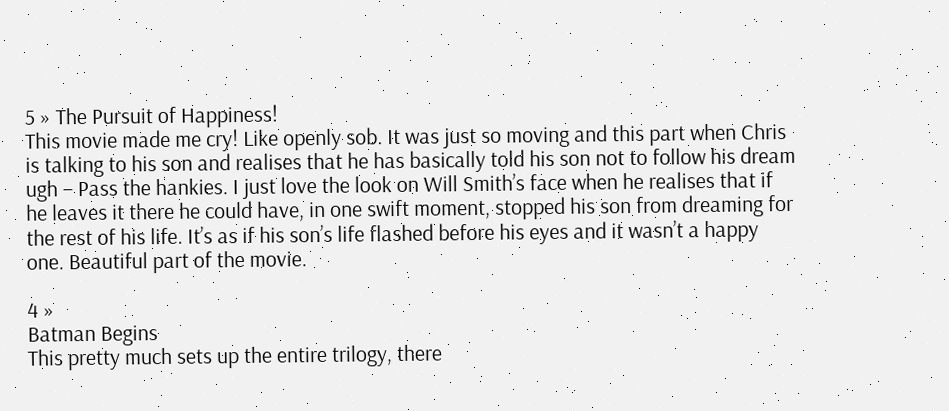5 » The Pursuit of Happiness!
This movie made me cry! Like openly sob. It was just so moving and this part when Chris is talking to his son and realises that he has basically told his son not to follow his dream ugh – Pass the hankies. I just love the look on Will Smith’s face when he realises that if he leaves it there he could have, in one swift moment, stopped his son from dreaming for the rest of his life. It’s as if his son’s life flashed before his eyes and it wasn’t a happy one. Beautiful part of the movie.

4 »
Batman Begins
This pretty much sets up the entire trilogy, there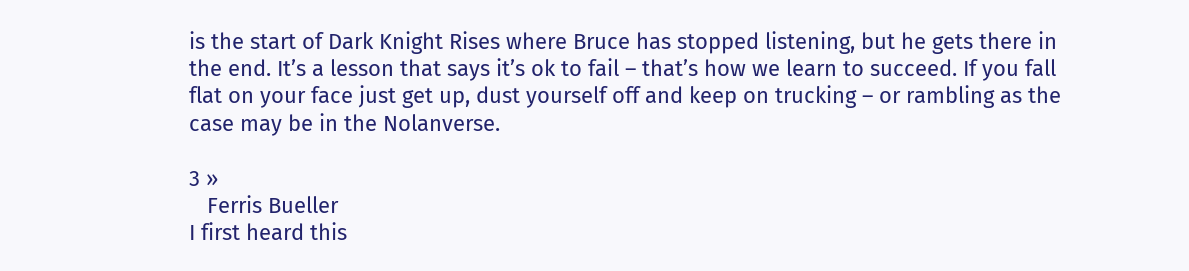is the start of Dark Knight Rises where Bruce has stopped listening, but he gets there in the end. It’s a lesson that says it’s ok to fail – that’s how we learn to succeed. If you fall flat on your face just get up, dust yourself off and keep on trucking – or rambling as the case may be in the Nolanverse.

3 »
   Ferris Bueller
I first heard this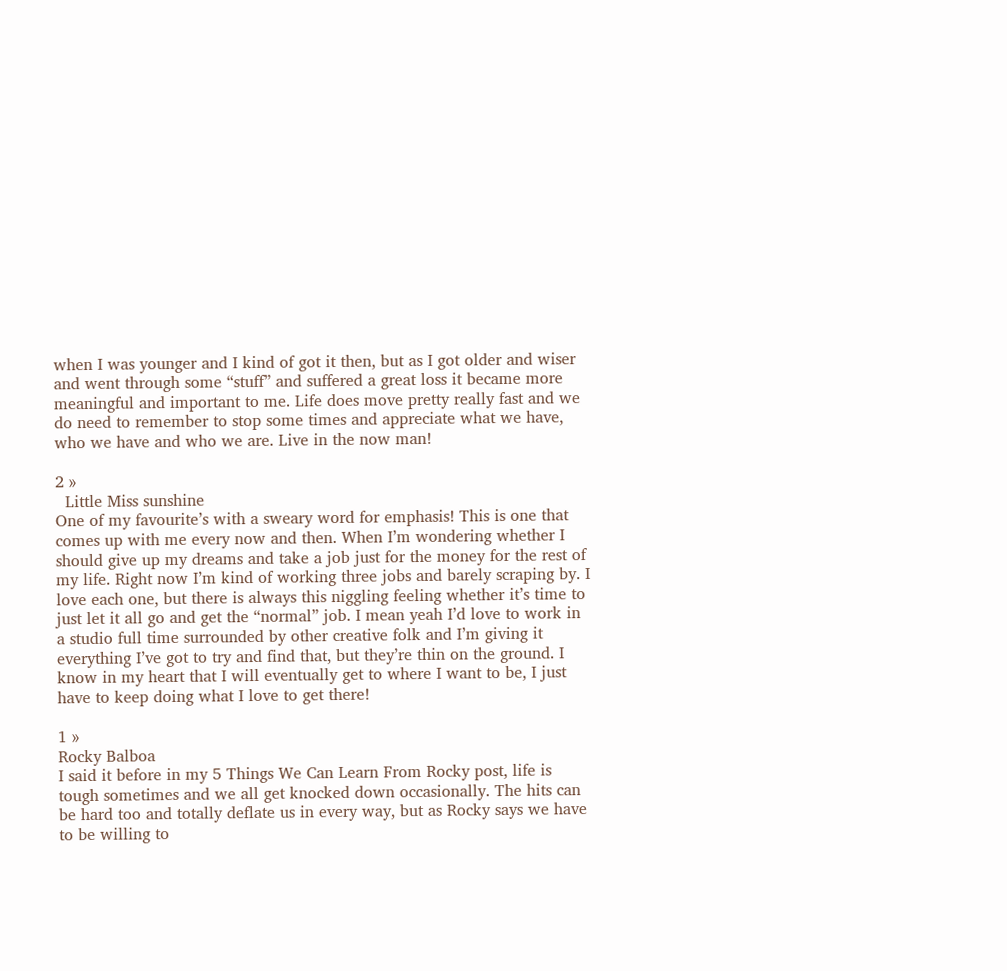when I was younger and I kind of got it then, but as I got older and wiser and went through some “stuff” and suffered a great loss it became more meaningful and important to me. Life does move pretty really fast and we do need to remember to stop some times and appreciate what we have, who we have and who we are. Live in the now man!

2 »
  Little Miss sunshine
One of my favourite’s with a sweary word for emphasis! This is one that comes up with me every now and then. When I’m wondering whether I should give up my dreams and take a job just for the money for the rest of my life. Right now I’m kind of working three jobs and barely scraping by. I love each one, but there is always this niggling feeling whether it’s time to just let it all go and get the “normal” job. I mean yeah I’d love to work in a studio full time surrounded by other creative folk and I’m giving it everything I’ve got to try and find that, but they’re thin on the ground. I know in my heart that I will eventually get to where I want to be, I just have to keep doing what I love to get there!

1 »
Rocky Balboa
I said it before in my 5 Things We Can Learn From Rocky post, life is tough sometimes and we all get knocked down occasionally. The hits can be hard too and totally deflate us in every way, but as Rocky says we have to be willing to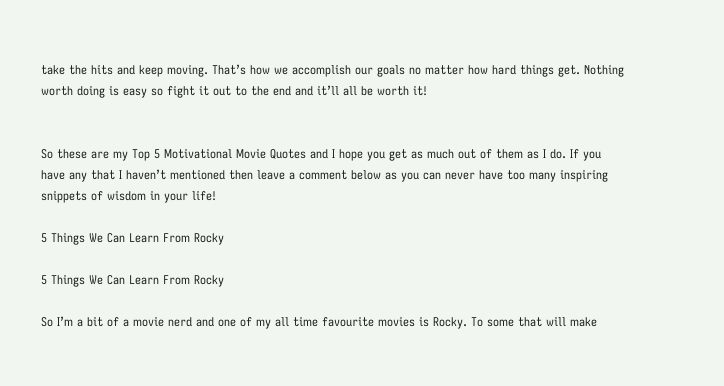take the hits and keep moving. That’s how we accomplish our goals no matter how hard things get. Nothing worth doing is easy so fight it out to the end and it’ll all be worth it!


So these are my Top 5 Motivational Movie Quotes and I hope you get as much out of them as I do. If you have any that I haven’t mentioned then leave a comment below as you can never have too many inspiring snippets of wisdom in your life!

5 Things We Can Learn From Rocky

5 Things We Can Learn From Rocky

So I’m a bit of a movie nerd and one of my all time favourite movies is Rocky. To some that will make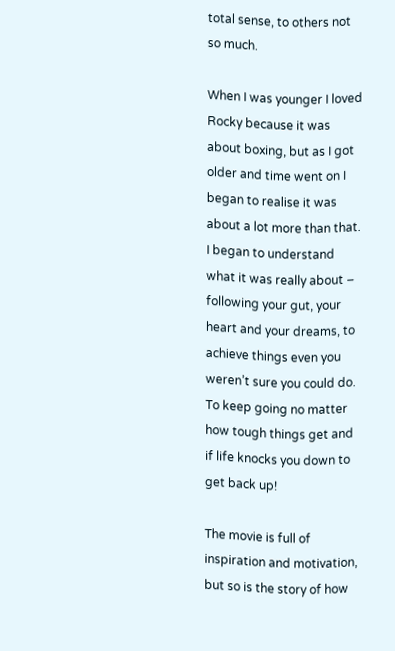total sense, to others not so much.

When I was younger I loved Rocky because it was about boxing, but as I got older and time went on I began to realise it was about a lot more than that. I began to understand what it was really about – following your gut, your heart and your dreams, to achieve things even you weren’t sure you could do. To keep going no matter how tough things get and if life knocks you down to get back up!

The movie is full of inspiration and motivation, but so is the story of how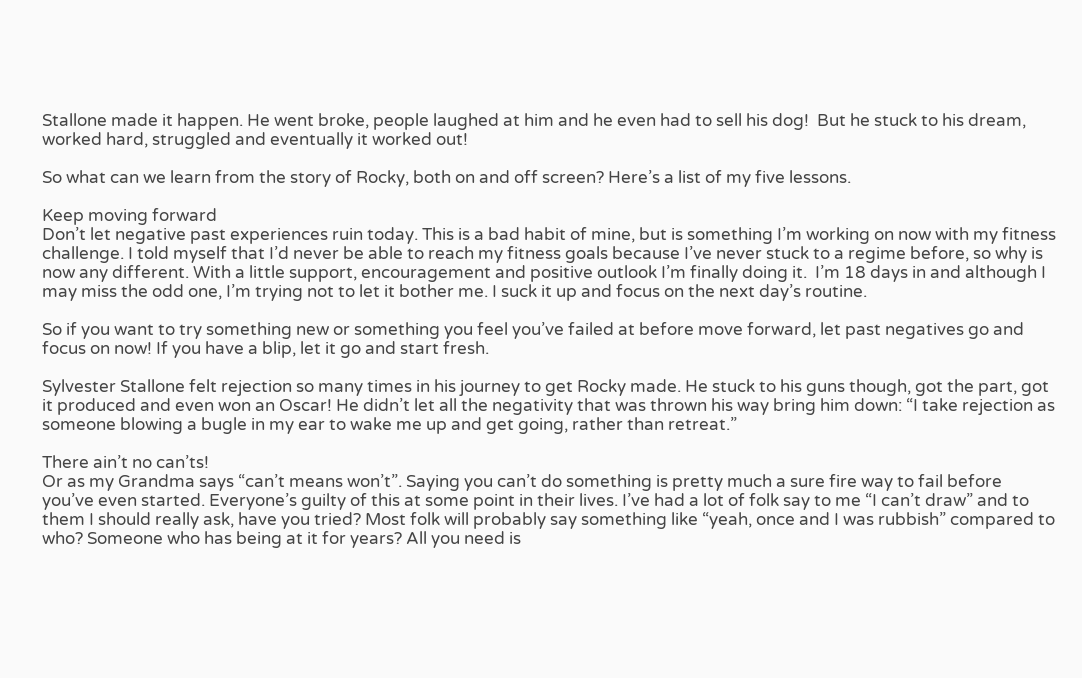Stallone made it happen. He went broke, people laughed at him and he even had to sell his dog!  But he stuck to his dream, worked hard, struggled and eventually it worked out!

So what can we learn from the story of Rocky, both on and off screen? Here’s a list of my five lessons.

Keep moving forward
Don’t let negative past experiences ruin today. This is a bad habit of mine, but is something I’m working on now with my fitness challenge. I told myself that I’d never be able to reach my fitness goals because I’ve never stuck to a regime before, so why is now any different. With a little support, encouragement and positive outlook I’m finally doing it.  I’m 18 days in and although I may miss the odd one, I’m trying not to let it bother me. I suck it up and focus on the next day’s routine.

So if you want to try something new or something you feel you’ve failed at before move forward, let past negatives go and focus on now! If you have a blip, let it go and start fresh.

Sylvester Stallone felt rejection so many times in his journey to get Rocky made. He stuck to his guns though, got the part, got it produced and even won an Oscar! He didn’t let all the negativity that was thrown his way bring him down: “I take rejection as someone blowing a bugle in my ear to wake me up and get going, rather than retreat.”

There ain’t no can’ts!
Or as my Grandma says “can’t means won’t”. Saying you can’t do something is pretty much a sure fire way to fail before you’ve even started. Everyone’s guilty of this at some point in their lives. I’ve had a lot of folk say to me “I can’t draw” and to them I should really ask, have you tried? Most folk will probably say something like “yeah, once and I was rubbish” compared to who? Someone who has being at it for years? All you need is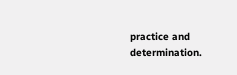practice and determination.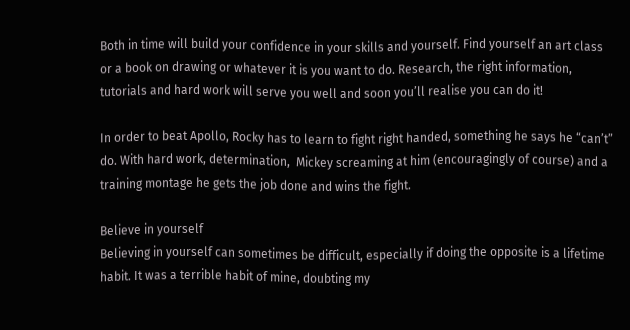Both in time will build your confidence in your skills and yourself. Find yourself an art class or a book on drawing or whatever it is you want to do. Research, the right information, tutorials and hard work will serve you well and soon you’ll realise you can do it!

In order to beat Apollo, Rocky has to learn to fight right handed, something he says he “can’t” do. With hard work, determination,  Mickey screaming at him (encouragingly of course) and a training montage he gets the job done and wins the fight.

Believe in yourself
Believing in yourself can sometimes be difficult, especially if doing the opposite is a lifetime habit. It was a terrible habit of mine, doubting my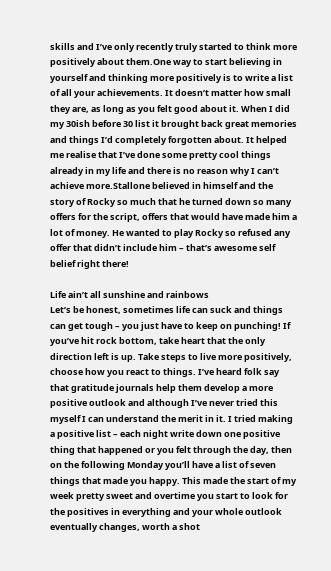skills and I’ve only recently truly started to think more positively about them.One way to start believing in yourself and thinking more positively is to write a list of all your achievements. It doesn’t matter how small they are, as long as you felt good about it. When I did my 30ish before 30 list it brought back great memories and things I’d completely forgotten about. It helped me realise that I’ve done some pretty cool things already in my life and there is no reason why I can’t achieve more.Stallone believed in himself and the story of Rocky so much that he turned down so many offers for the script, offers that would have made him a lot of money. He wanted to play Rocky so refused any offer that didn’t include him – that’s awesome self belief right there!

Life ain’t all sunshine and rainbows
Let’s be honest, sometimes life can suck and things can get tough – you just have to keep on punching! If you’ve hit rock bottom, take heart that the only direction left is up. Take steps to live more positively, choose how you react to things. I’ve heard folk say that gratitude journals help them develop a more positive outlook and although I’ve never tried this myself I can understand the merit in it. I tried making a positive list – each night write down one positive thing that happened or you felt through the day, then on the following Monday you’ll have a list of seven things that made you happy. This made the start of my week pretty sweet and overtime you start to look for the positives in everything and your whole outlook eventually changes, worth a shot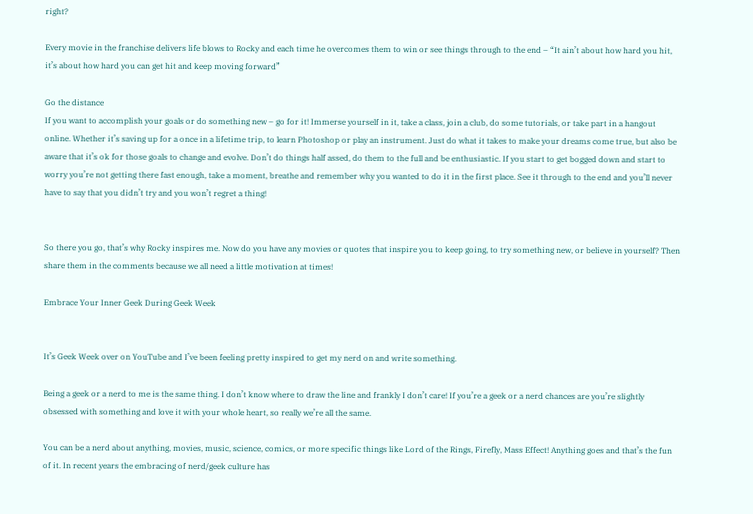right?

Every movie in the franchise delivers life blows to Rocky and each time he overcomes them to win or see things through to the end – “It ain’t about how hard you hit, it’s about how hard you can get hit and keep moving forward”

Go the distance
If you want to accomplish your goals or do something new – go for it! Immerse yourself in it, take a class, join a club, do some tutorials, or take part in a hangout online. Whether it’s saving up for a once in a lifetime trip, to learn Photoshop or play an instrument. Just do what it takes to make your dreams come true, but also be aware that it’s ok for those goals to change and evolve. Don’t do things half assed, do them to the full and be enthusiastic. If you start to get bogged down and start to worry you’re not getting there fast enough, take a moment, breathe and remember why you wanted to do it in the first place. See it through to the end and you’ll never have to say that you didn’t try and you won’t regret a thing!


So there you go, that’s why Rocky inspires me. Now do you have any movies or quotes that inspire you to keep going, to try something new, or believe in yourself? Then share them in the comments because we all need a little motivation at times!

Embrace Your Inner Geek During Geek Week


It’s Geek Week over on YouTube and I’ve been feeling pretty inspired to get my nerd on and write something.

Being a geek or a nerd to me is the same thing. I don’t know where to draw the line and frankly I don’t care! If you’re a geek or a nerd chances are you’re slightly obsessed with something and love it with your whole heart, so really we’re all the same.

You can be a nerd about anything, movies, music, science, comics, or more specific things like Lord of the Rings, Firefly, Mass Effect! Anything goes and that’s the fun of it. In recent years the embracing of nerd/geek culture has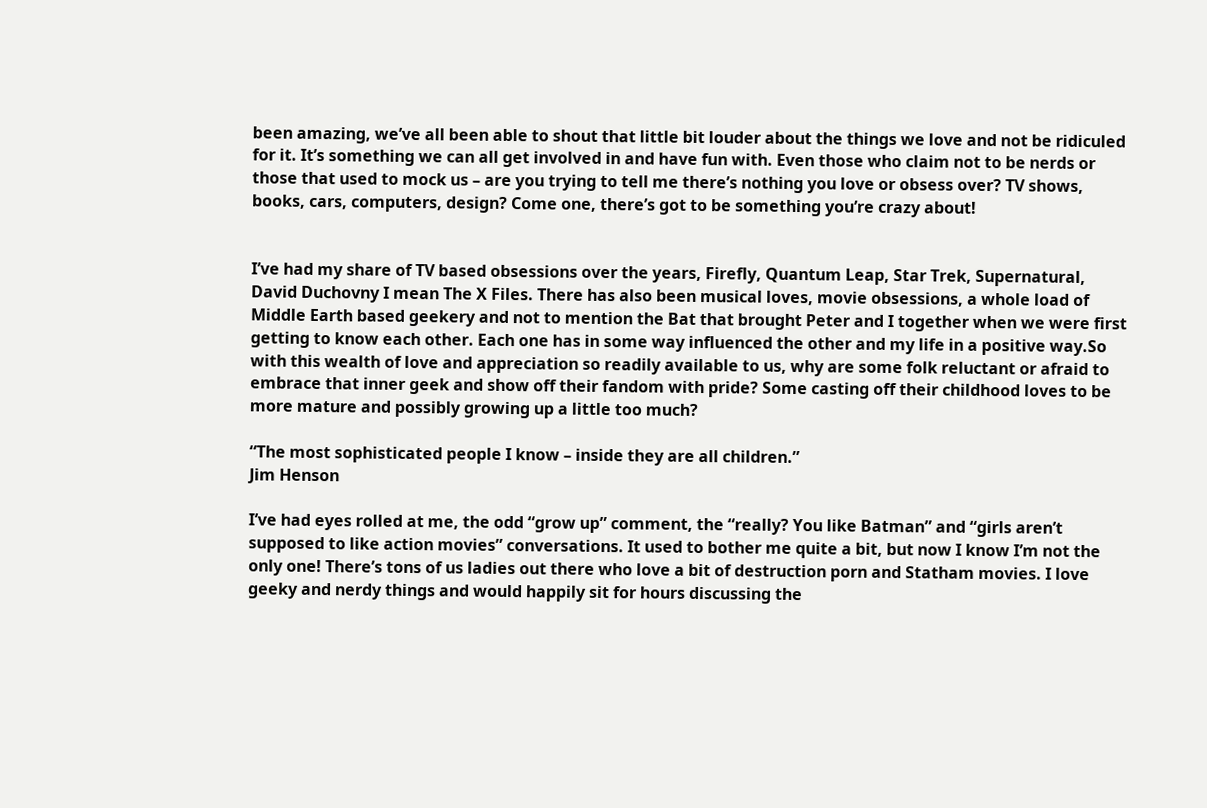been amazing, we’ve all been able to shout that little bit louder about the things we love and not be ridiculed for it. It’s something we can all get involved in and have fun with. Even those who claim not to be nerds or those that used to mock us – are you trying to tell me there’s nothing you love or obsess over? TV shows, books, cars, computers, design? Come one, there’s got to be something you’re crazy about!


I’ve had my share of TV based obsessions over the years, Firefly, Quantum Leap, Star Trek, Supernatural, David Duchovny I mean The X Files. There has also been musical loves, movie obsessions, a whole load of Middle Earth based geekery and not to mention the Bat that brought Peter and I together when we were first getting to know each other. Each one has in some way influenced the other and my life in a positive way.So with this wealth of love and appreciation so readily available to us, why are some folk reluctant or afraid to embrace that inner geek and show off their fandom with pride? Some casting off their childhood loves to be more mature and possibly growing up a little too much?

“The most sophisticated people I know – inside they are all children.”
Jim Henson

I’ve had eyes rolled at me, the odd “grow up” comment, the “really? You like Batman” and “girls aren’t supposed to like action movies” conversations. It used to bother me quite a bit, but now I know I’m not the only one! There’s tons of us ladies out there who love a bit of destruction porn and Statham movies. I love geeky and nerdy things and would happily sit for hours discussing the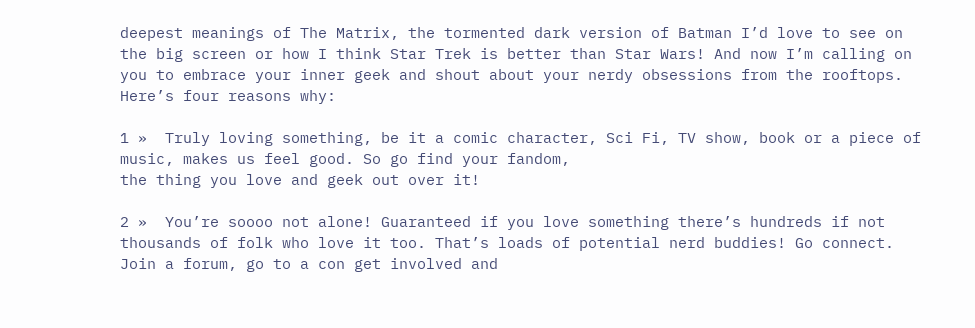deepest meanings of The Matrix, the tormented dark version of Batman I’d love to see on the big screen or how I think Star Trek is better than Star Wars! And now I’m calling on you to embrace your inner geek and shout about your nerdy obsessions from the rooftops. Here’s four reasons why:

1 »  Truly loving something, be it a comic character, Sci Fi, TV show, book or a piece of music, makes us feel good. So go find your fandom,
the thing you love and geek out over it!

2 »  You’re soooo not alone! Guaranteed if you love something there’s hundreds if not thousands of folk who love it too. That’s loads of potential nerd buddies! Go connect. Join a forum, go to a con get involved and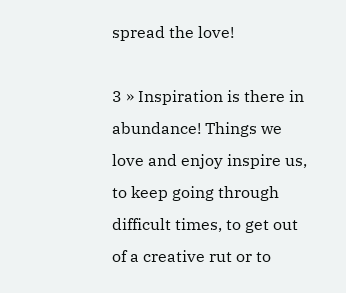spread the love!

3 » Inspiration is there in abundance! Things we love and enjoy inspire us, to keep going through difficult times, to get out of a creative rut or to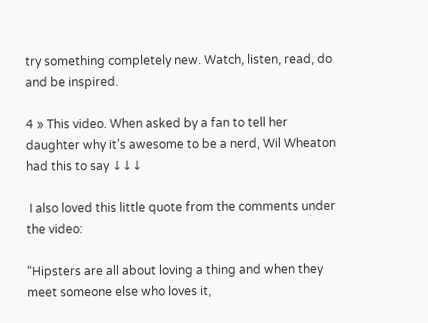try something completely new. Watch, listen, read, do and be inspired.

4 » This video. When asked by a fan to tell her daughter why it’s awesome to be a nerd, Wil Wheaton had this to say ↓↓↓

 I also loved this little quote from the comments under the video:

“Hipsters are all about loving a thing and when they meet someone else who loves it,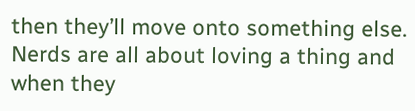then they’ll move onto something else.
Nerds are all about loving a thing and when they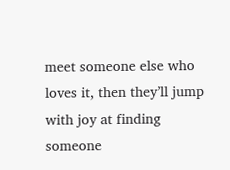meet someone else who loves it, then they’ll jump with joy at finding someone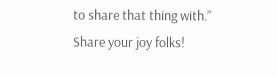to share that thing with.”
Share your joy folks!